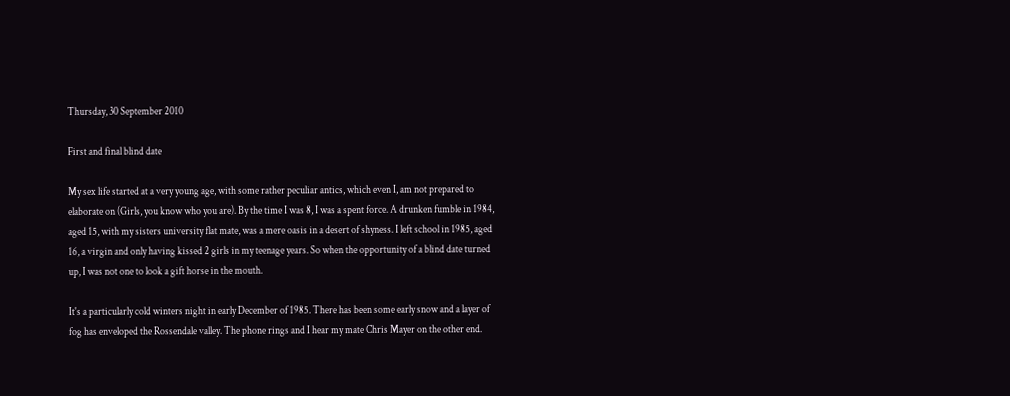Thursday, 30 September 2010

First and final blind date

My sex life started at a very young age, with some rather peculiar antics, which even I, am not prepared to elaborate on (Girls, you know who you are). By the time I was 8, I was a spent force. A drunken fumble in 1984, aged 15, with my sisters university flat mate, was a mere oasis in a desert of shyness. I left school in 1985, aged 16, a virgin and only having kissed 2 girls in my teenage years. So when the opportunity of a blind date turned up, I was not one to look a gift horse in the mouth.

It's a particularly cold winters night in early December of 1985. There has been some early snow and a layer of fog has enveloped the Rossendale valley. The phone rings and I hear my mate Chris Mayer on the other end.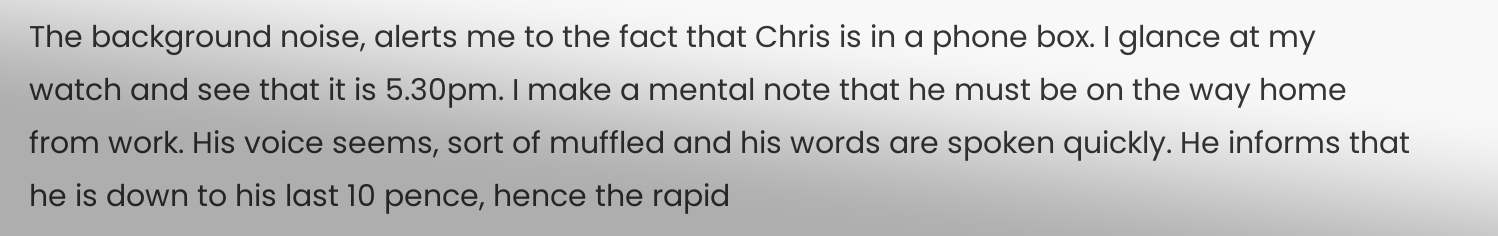The background noise, alerts me to the fact that Chris is in a phone box. I glance at my watch and see that it is 5.30pm. I make a mental note that he must be on the way home from work. His voice seems, sort of muffled and his words are spoken quickly. He informs that he is down to his last 10 pence, hence the rapid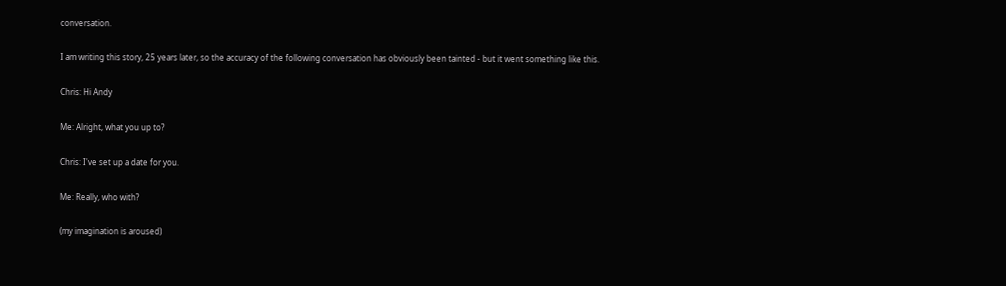conversation.

I am writing this story, 25 years later, so the accuracy of the following conversation has obviously been tainted - but it went something like this.

Chris: Hi Andy

Me: Alright, what you up to?

Chris: I've set up a date for you.

Me: Really, who with?

(my imagination is aroused)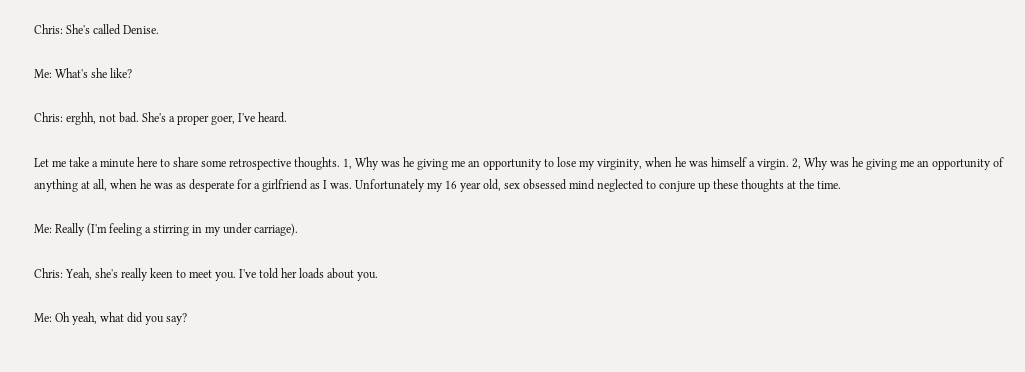Chris: She's called Denise.

Me: What's she like?

Chris: erghh, not bad. She's a proper goer, I've heard.

Let me take a minute here to share some retrospective thoughts. 1, Why was he giving me an opportunity to lose my virginity, when he was himself a virgin. 2, Why was he giving me an opportunity of anything at all, when he was as desperate for a girlfriend as I was. Unfortunately my 16 year old, sex obsessed mind neglected to conjure up these thoughts at the time.

Me: Really (I'm feeling a stirring in my under carriage).

Chris: Yeah, she's really keen to meet you. I've told her loads about you.

Me: Oh yeah, what did you say?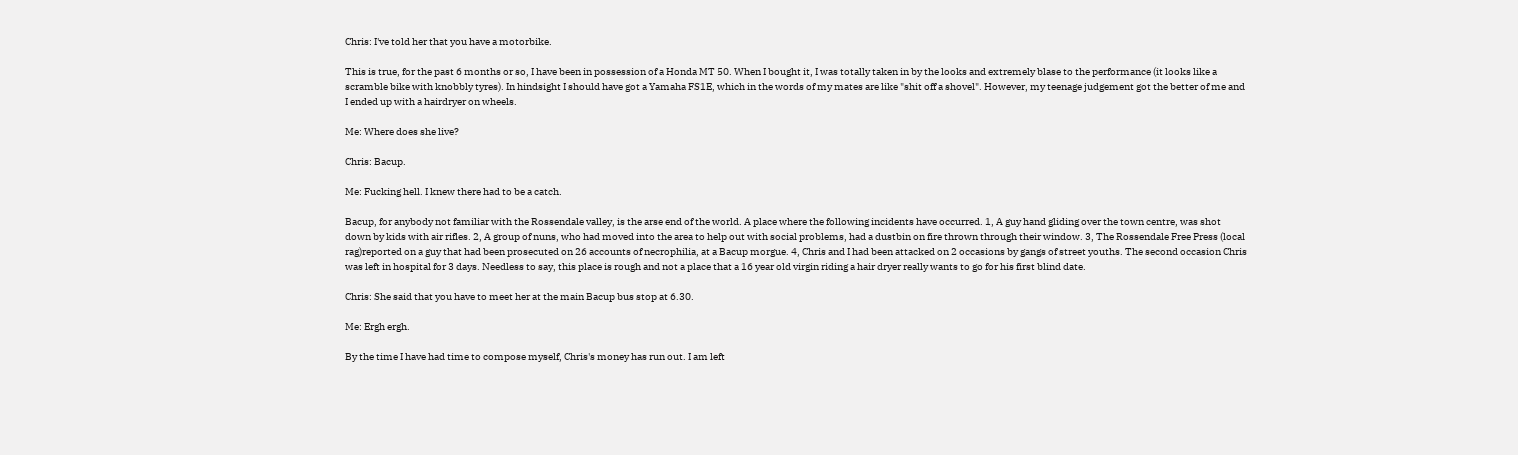Chris: I've told her that you have a motorbike.

This is true, for the past 6 months or so, I have been in possession of a Honda MT 50. When I bought it, I was totally taken in by the looks and extremely blase to the performance (it looks like a scramble bike with knobbly tyres). In hindsight I should have got a Yamaha FS1E, which in the words of my mates are like "shit off a shovel". However, my teenage judgement got the better of me and I ended up with a hairdryer on wheels.

Me: Where does she live?

Chris: Bacup.

Me: Fucking hell. I knew there had to be a catch.

Bacup, for anybody not familiar with the Rossendale valley, is the arse end of the world. A place where the following incidents have occurred. 1, A guy hand gliding over the town centre, was shot down by kids with air rifles. 2, A group of nuns, who had moved into the area to help out with social problems, had a dustbin on fire thrown through their window. 3, The Rossendale Free Press (local rag)reported on a guy that had been prosecuted on 26 accounts of necrophilia, at a Bacup morgue. 4, Chris and I had been attacked on 2 occasions by gangs of street youths. The second occasion Chris was left in hospital for 3 days. Needless to say, this place is rough and not a place that a 16 year old virgin riding a hair dryer really wants to go for his first blind date.

Chris: She said that you have to meet her at the main Bacup bus stop at 6.30.

Me: Ergh ergh.

By the time I have had time to compose myself, Chris's money has run out. I am left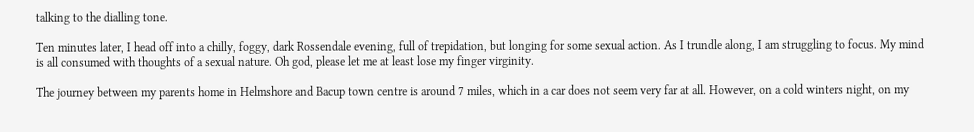talking to the dialling tone.

Ten minutes later, I head off into a chilly, foggy, dark Rossendale evening, full of trepidation, but longing for some sexual action. As I trundle along, I am struggling to focus. My mind is all consumed with thoughts of a sexual nature. Oh god, please let me at least lose my finger virginity.

The journey between my parents home in Helmshore and Bacup town centre is around 7 miles, which in a car does not seem very far at all. However, on a cold winters night, on my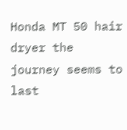Honda MT 50 hair dryer the journey seems to last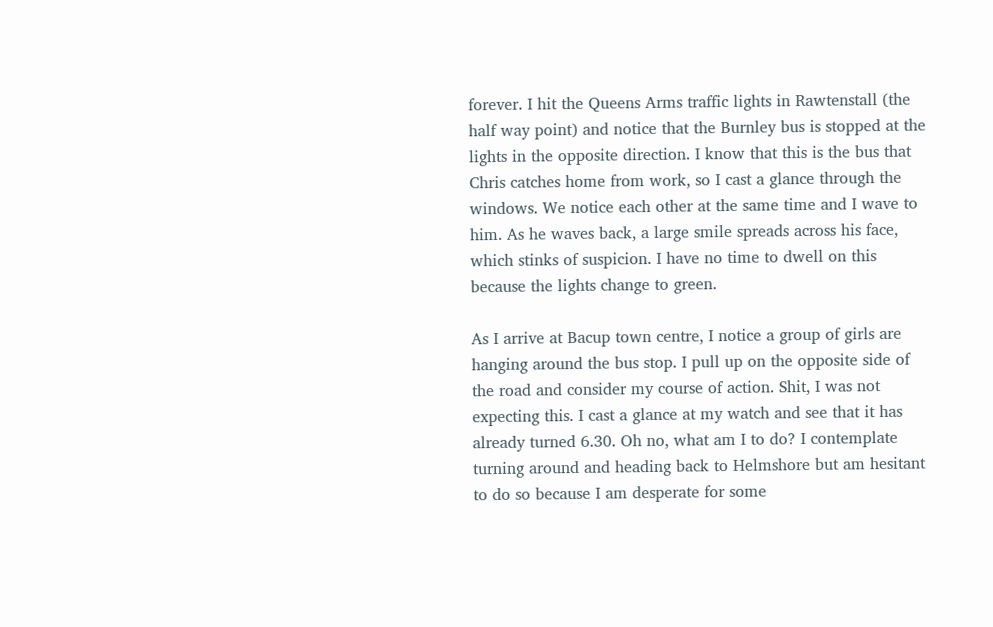forever. I hit the Queens Arms traffic lights in Rawtenstall (the half way point) and notice that the Burnley bus is stopped at the lights in the opposite direction. I know that this is the bus that Chris catches home from work, so I cast a glance through the windows. We notice each other at the same time and I wave to him. As he waves back, a large smile spreads across his face, which stinks of suspicion. I have no time to dwell on this because the lights change to green.

As I arrive at Bacup town centre, I notice a group of girls are hanging around the bus stop. I pull up on the opposite side of the road and consider my course of action. Shit, I was not expecting this. I cast a glance at my watch and see that it has already turned 6.30. Oh no, what am I to do? I contemplate turning around and heading back to Helmshore but am hesitant to do so because I am desperate for some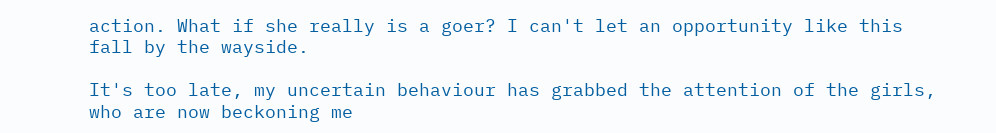action. What if she really is a goer? I can't let an opportunity like this fall by the wayside.

It's too late, my uncertain behaviour has grabbed the attention of the girls, who are now beckoning me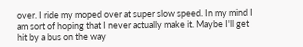over. I ride my moped over at super slow speed. In my mind I am sort of hoping that I never actually make it. Maybe I'll get hit by a bus on the way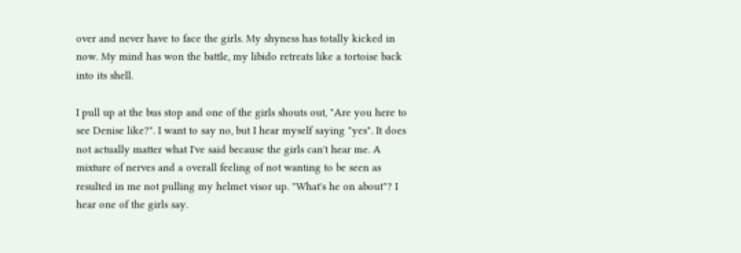over and never have to face the girls. My shyness has totally kicked in now. My mind has won the battle, my libido retreats like a tortoise back into its shell.

I pull up at the bus stop and one of the girls shouts out, "Are you here to see Denise like?". I want to say no, but I hear myself saying "yes". It does not actually matter what I've said because the girls can't hear me. A mixture of nerves and a overall feeling of not wanting to be seen as resulted in me not pulling my helmet visor up. "What's he on about"? I hear one of the girls say.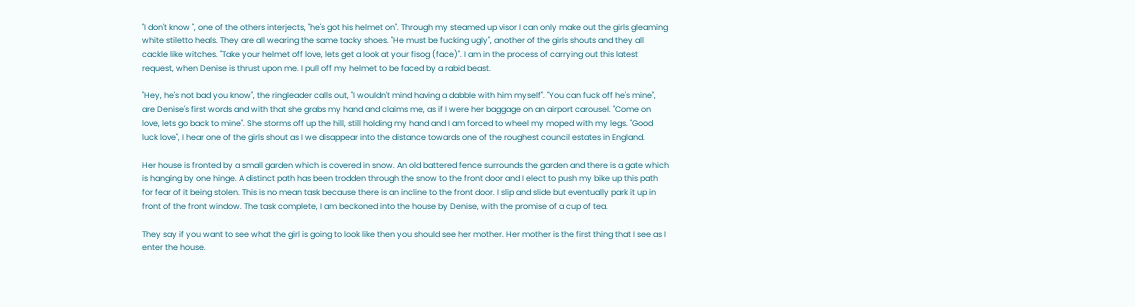"I don't know ", one of the others interjects, "he's got his helmet on". Through my steamed up visor I can only make out the girls gleaming white stiletto heals. They are all wearing the same tacky shoes. "He must be fucking ugly", another of the girls shouts and they all cackle like witches. "Take your helmet off love, lets get a look at your fisog (face)". I am in the process of carrying out this latest request, when Denise is thrust upon me. I pull off my helmet to be faced by a rabid beast.

"Hey, he's not bad you know", the ringleader calls out, "I wouldn't mind having a dabble with him myself". "You can fuck off he's mine", are Denise's first words and with that she grabs my hand and claims me, as if I were her baggage on an airport carousel. "Come on love, lets go back to mine". She storms off up the hill, still holding my hand and I am forced to wheel my moped with my legs. "Good luck love", I hear one of the girls shout as I we disappear into the distance towards one of the roughest council estates in England.

Her house is fronted by a small garden which is covered in snow. An old battered fence surrounds the garden and there is a gate which is hanging by one hinge. A distinct path has been trodden through the snow to the front door and I elect to push my bike up this path for fear of it being stolen. This is no mean task because there is an incline to the front door. I slip and slide but eventually park it up in front of the front window. The task complete, I am beckoned into the house by Denise, with the promise of a cup of tea.

They say if you want to see what the girl is going to look like then you should see her mother. Her mother is the first thing that I see as I enter the house.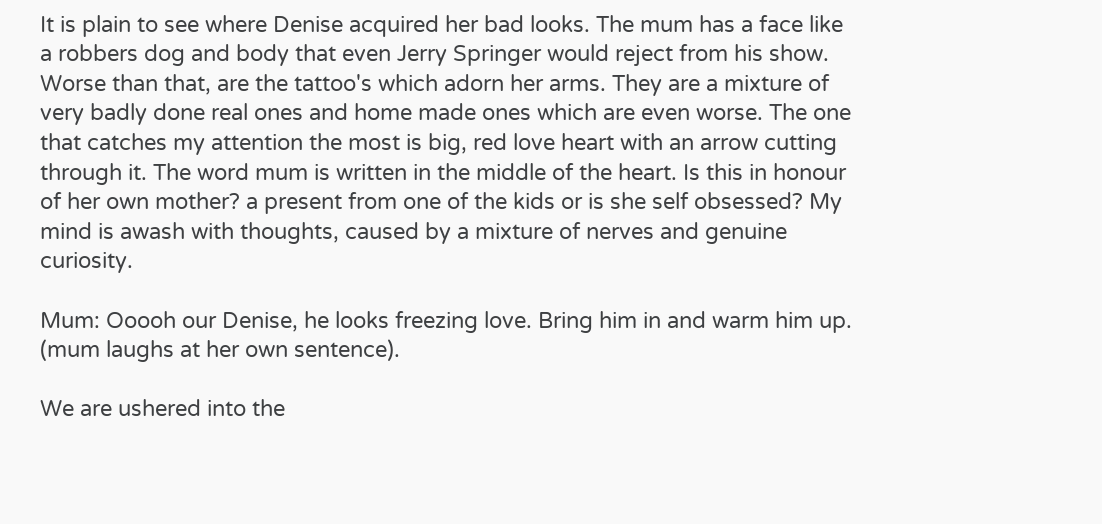It is plain to see where Denise acquired her bad looks. The mum has a face like a robbers dog and body that even Jerry Springer would reject from his show. Worse than that, are the tattoo's which adorn her arms. They are a mixture of very badly done real ones and home made ones which are even worse. The one that catches my attention the most is big, red love heart with an arrow cutting through it. The word mum is written in the middle of the heart. Is this in honour of her own mother? a present from one of the kids or is she self obsessed? My mind is awash with thoughts, caused by a mixture of nerves and genuine curiosity.

Mum: Ooooh our Denise, he looks freezing love. Bring him in and warm him up. (mum laughs at her own sentence).

We are ushered into the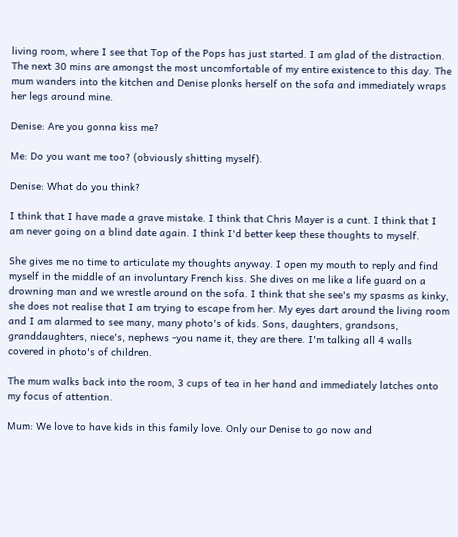living room, where I see that Top of the Pops has just started. I am glad of the distraction. The next 30 mins are amongst the most uncomfortable of my entire existence to this day. The mum wanders into the kitchen and Denise plonks herself on the sofa and immediately wraps her legs around mine.

Denise: Are you gonna kiss me?

Me: Do you want me too? (obviously shitting myself).

Denise: What do you think?

I think that I have made a grave mistake. I think that Chris Mayer is a cunt. I think that I am never going on a blind date again. I think I'd better keep these thoughts to myself.

She gives me no time to articulate my thoughts anyway. I open my mouth to reply and find myself in the middle of an involuntary French kiss. She dives on me like a life guard on a drowning man and we wrestle around on the sofa. I think that she see's my spasms as kinky, she does not realise that I am trying to escape from her. My eyes dart around the living room and I am alarmed to see many, many photo's of kids. Sons, daughters, grandsons, granddaughters, niece's, nephews -you name it, they are there. I'm talking all 4 walls covered in photo's of children.

The mum walks back into the room, 3 cups of tea in her hand and immediately latches onto my focus of attention.

Mum: We love to have kids in this family love. Only our Denise to go now and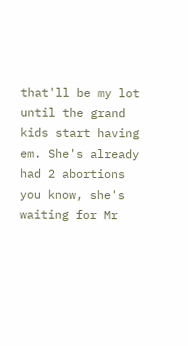that'll be my lot until the grand kids start having em. She's already had 2 abortions you know, she's waiting for Mr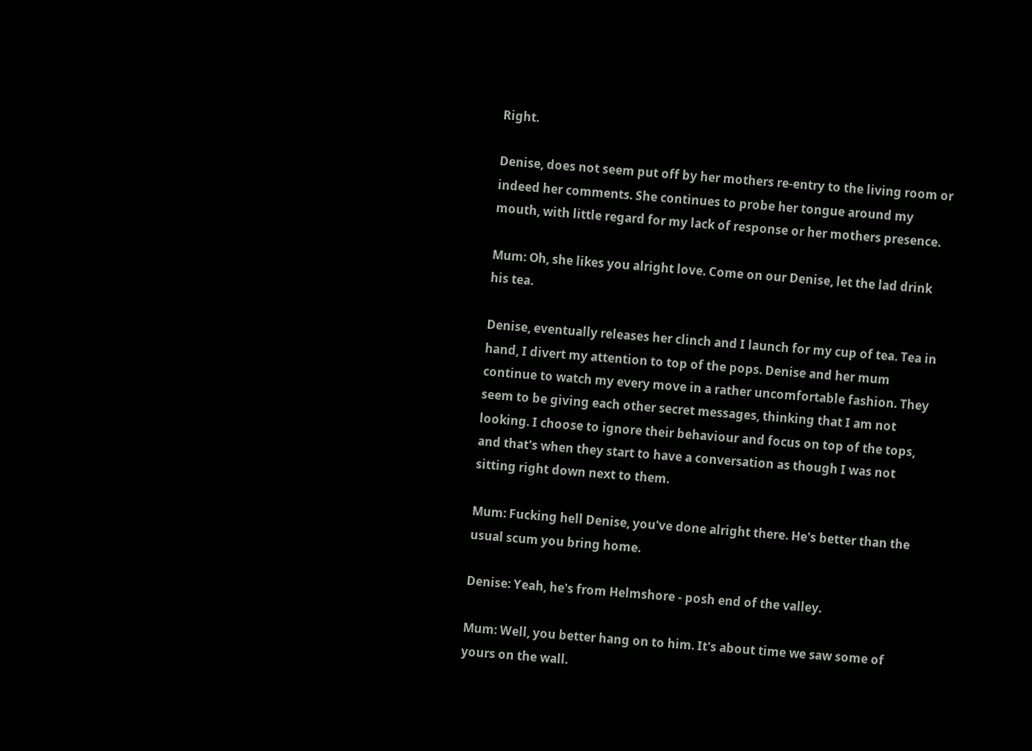Right.

Denise, does not seem put off by her mothers re-entry to the living room or indeed her comments. She continues to probe her tongue around my mouth, with little regard for my lack of response or her mothers presence.

Mum: Oh, she likes you alright love. Come on our Denise, let the lad drink his tea.

Denise, eventually releases her clinch and I launch for my cup of tea. Tea in hand, I divert my attention to top of the pops. Denise and her mum continue to watch my every move in a rather uncomfortable fashion. They seem to be giving each other secret messages, thinking that I am not looking. I choose to ignore their behaviour and focus on top of the tops, and that's when they start to have a conversation as though I was not sitting right down next to them.

Mum: Fucking hell Denise, you've done alright there. He's better than the usual scum you bring home.

Denise: Yeah, he's from Helmshore - posh end of the valley.

Mum: Well, you better hang on to him. It's about time we saw some of yours on the wall.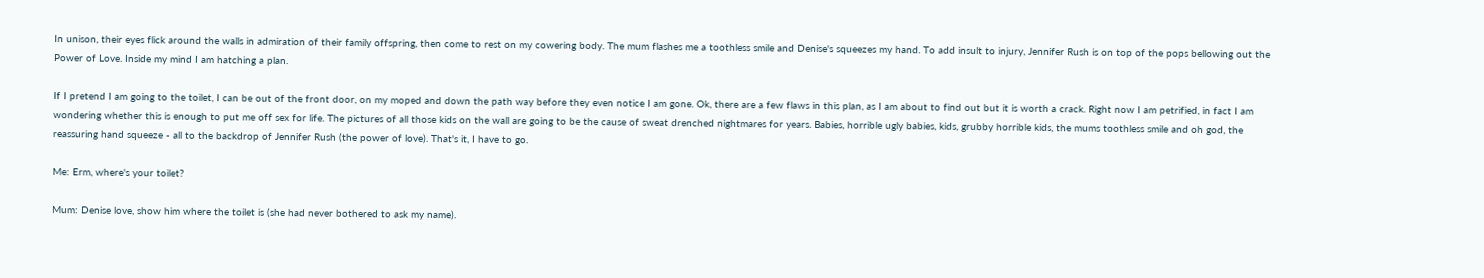In unison, their eyes flick around the walls in admiration of their family offspring, then come to rest on my cowering body. The mum flashes me a toothless smile and Denise's squeezes my hand. To add insult to injury, Jennifer Rush is on top of the pops bellowing out the Power of Love. Inside my mind I am hatching a plan.

If I pretend I am going to the toilet, I can be out of the front door, on my moped and down the path way before they even notice I am gone. Ok, there are a few flaws in this plan, as I am about to find out but it is worth a crack. Right now I am petrified, in fact I am wondering whether this is enough to put me off sex for life. The pictures of all those kids on the wall are going to be the cause of sweat drenched nightmares for years. Babies, horrible ugly babies, kids, grubby horrible kids, the mums toothless smile and oh god, the reassuring hand squeeze - all to the backdrop of Jennifer Rush (the power of love). That's it, I have to go.

Me: Erm, where's your toilet?

Mum: Denise love, show him where the toilet is (she had never bothered to ask my name).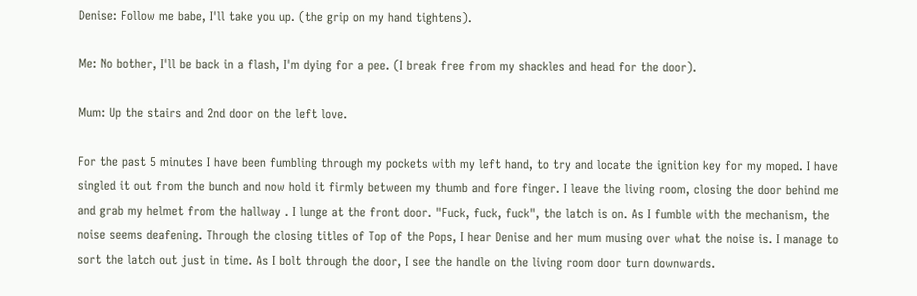Denise: Follow me babe, I'll take you up. (the grip on my hand tightens).

Me: No bother, I'll be back in a flash, I'm dying for a pee. (I break free from my shackles and head for the door).

Mum: Up the stairs and 2nd door on the left love.

For the past 5 minutes I have been fumbling through my pockets with my left hand, to try and locate the ignition key for my moped. I have singled it out from the bunch and now hold it firmly between my thumb and fore finger. I leave the living room, closing the door behind me and grab my helmet from the hallway . I lunge at the front door. "Fuck, fuck, fuck", the latch is on. As I fumble with the mechanism, the noise seems deafening. Through the closing titles of Top of the Pops, I hear Denise and her mum musing over what the noise is. I manage to sort the latch out just in time. As I bolt through the door, I see the handle on the living room door turn downwards.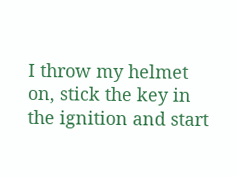I throw my helmet on, stick the key in the ignition and start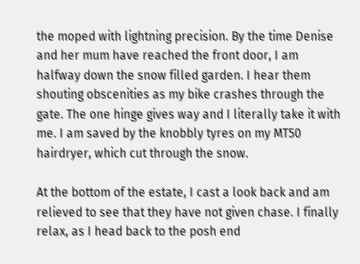the moped with lightning precision. By the time Denise and her mum have reached the front door, I am halfway down the snow filled garden. I hear them shouting obscenities as my bike crashes through the gate. The one hinge gives way and I literally take it with me. I am saved by the knobbly tyres on my MT50 hairdryer, which cut through the snow.

At the bottom of the estate, I cast a look back and am relieved to see that they have not given chase. I finally relax, as I head back to the posh end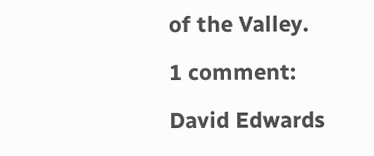of the Valley.

1 comment:

David Edwards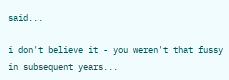said...

i don't believe it - you weren't that fussy in subsequent years...